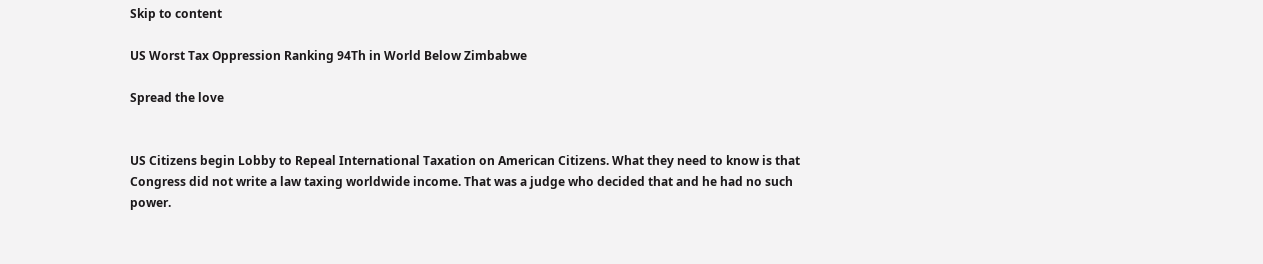Skip to content

US Worst Tax Oppression Ranking 94Th in World Below Zimbabwe

Spread the love


US Citizens begin Lobby to Repeal International Taxation on American Citizens. What they need to know is that Congress did not write a law taxing worldwide income. That was a judge who decided that and he had no such power.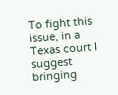To fight this issue, in a Texas court I suggest bringing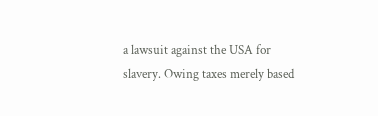a lawsuit against the USA for slavery. Owing taxes merely based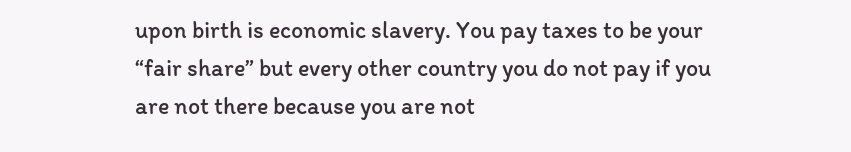upon birth is economic slavery. You pay taxes to be your “fair share” but every other country you do not pay if you are not there because you are not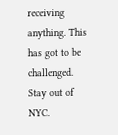receiving anything. This has got to be challenged. Stay out of NYC.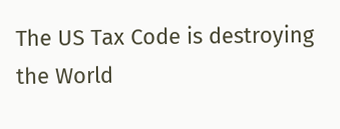The US Tax Code is destroying the World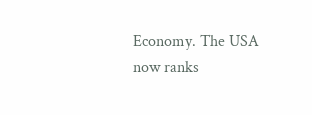Economy. The USA now ranks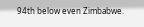94th below even Zimbabwe.